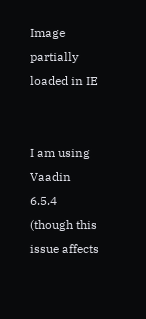Image partially loaded in IE


I am using Vaadin 6.5.4 (though this issue affects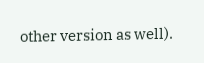other version as well).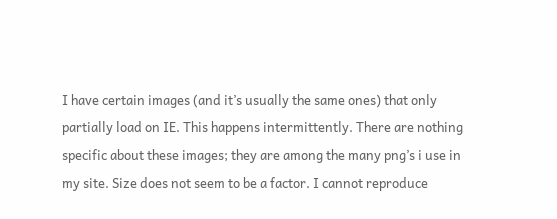I have certain images (and it’s usually the same ones) that only partially load on IE. This happens intermittently. There are nothing specific about these images; they are among the many png’s i use in my site. Size does not seem to be a factor. I cannot reproduce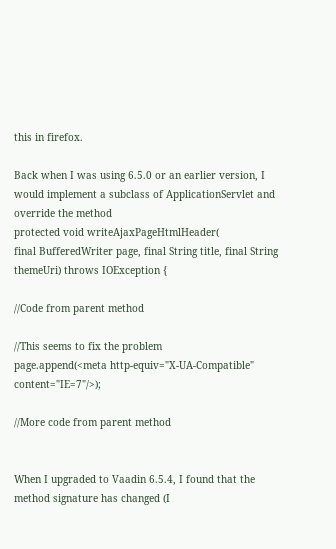this in firefox.

Back when I was using 6.5.0 or an earlier version, I would implement a subclass of ApplicationServlet and override the method
protected void writeAjaxPageHtmlHeader(
final BufferedWriter page, final String title, final String themeUri) throws IOException {

//Code from parent method

//This seems to fix the problem
page.append(<meta http-equiv="X-UA-Compatible" content="IE=7"/>);

//More code from parent method


When I upgraded to Vaadin 6.5.4, I found that the method signature has changed (I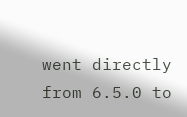went directly from 6.5.0 to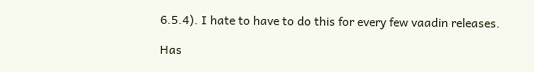6.5.4). I hate to have to do this for every few vaadin releases.

Has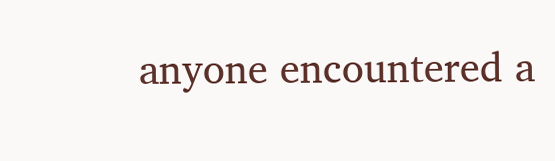anyone encountered a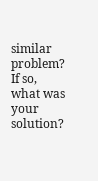similar problem? If so, what was your solution?